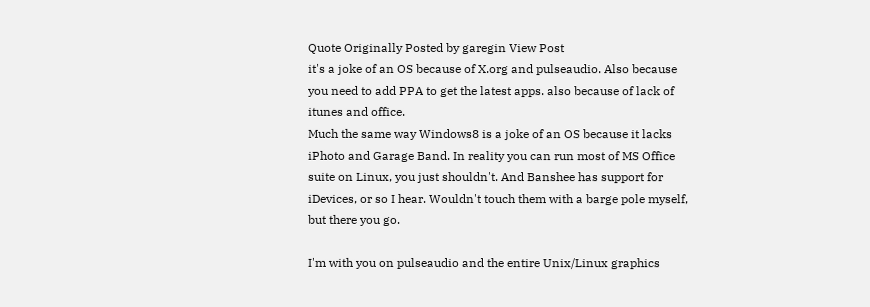Quote Originally Posted by garegin View Post
it's a joke of an OS because of X.org and pulseaudio. Also because you need to add PPA to get the latest apps. also because of lack of itunes and office.
Much the same way Windows8 is a joke of an OS because it lacks iPhoto and Garage Band. In reality you can run most of MS Office suite on Linux, you just shouldn't. And Banshee has support for iDevices, or so I hear. Wouldn't touch them with a barge pole myself, but there you go.

I'm with you on pulseaudio and the entire Unix/Linux graphics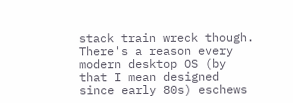stack train wreck though. There's a reason every modern desktop OS (by that I mean designed since early 80s) eschews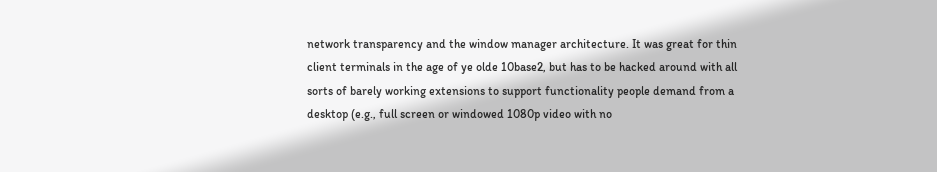network transparency and the window manager architecture. It was great for thin client terminals in the age of ye olde 10base2, but has to be hacked around with all sorts of barely working extensions to support functionality people demand from a desktop (e.g., full screen or windowed 1080p video with no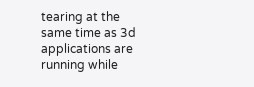tearing at the same time as 3d applications are running while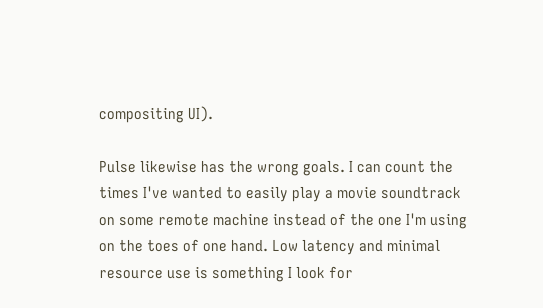compositing UI).

Pulse likewise has the wrong goals. I can count the times I've wanted to easily play a movie soundtrack on some remote machine instead of the one I'm using on the toes of one hand. Low latency and minimal resource use is something I look for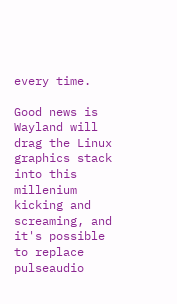every time.

Good news is Wayland will drag the Linux graphics stack into this millenium kicking and screaming, and it's possible to replace pulseaudio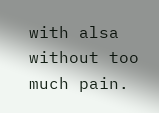with alsa without too much pain.